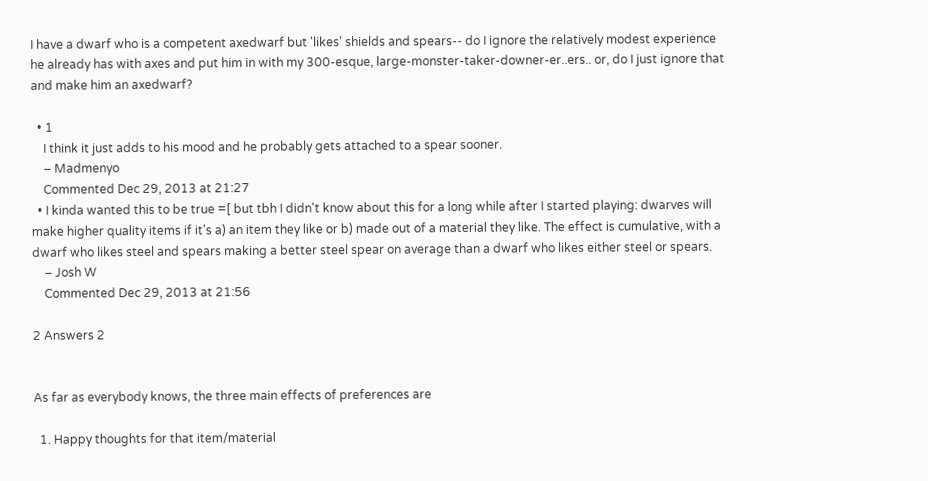I have a dwarf who is a competent axedwarf but 'likes' shields and spears-- do I ignore the relatively modest experience he already has with axes and put him in with my 300-esque, large-monster-taker-downer-er..ers.. or, do I just ignore that and make him an axedwarf?

  • 1
    I think it just adds to his mood and he probably gets attached to a spear sooner.
    – Madmenyo
    Commented Dec 29, 2013 at 21:27
  • I kinda wanted this to be true =[ but tbh I didn't know about this for a long while after I started playing: dwarves will make higher quality items if it's a) an item they like or b) made out of a material they like. The effect is cumulative, with a dwarf who likes steel and spears making a better steel spear on average than a dwarf who likes either steel or spears.
    – Josh W
    Commented Dec 29, 2013 at 21:56

2 Answers 2


As far as everybody knows, the three main effects of preferences are

  1. Happy thoughts for that item/material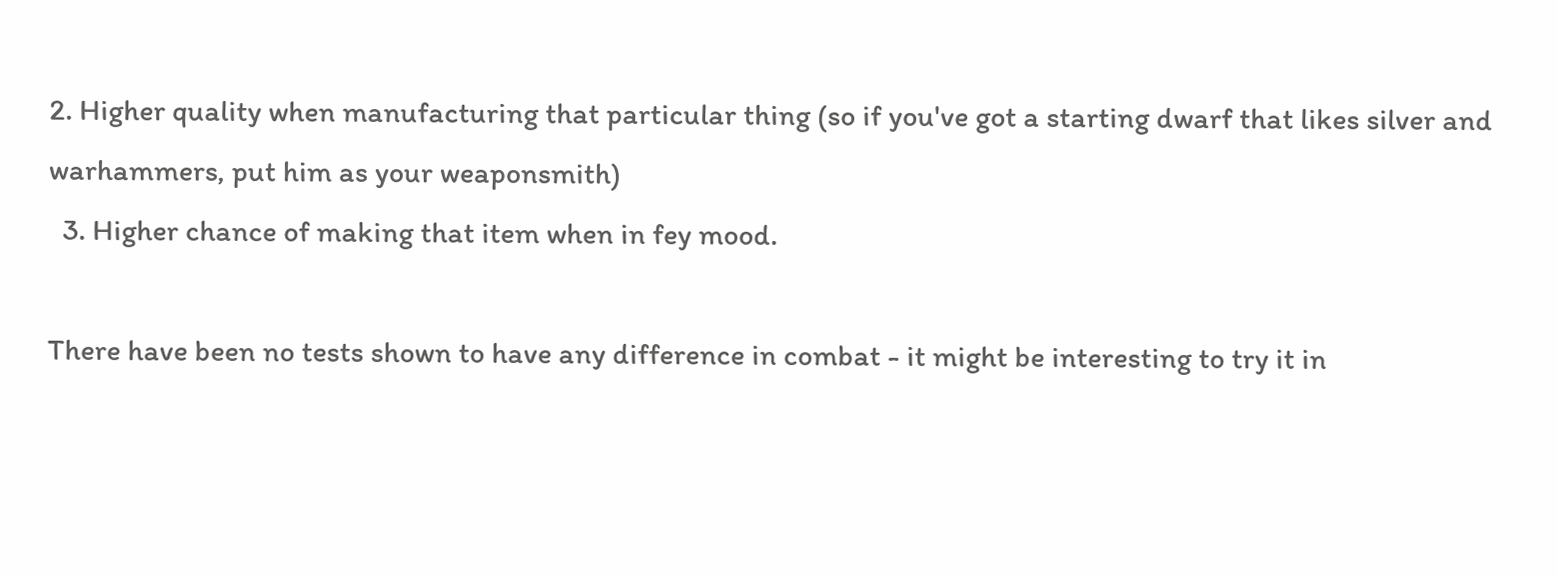2. Higher quality when manufacturing that particular thing (so if you've got a starting dwarf that likes silver and warhammers, put him as your weaponsmith)
  3. Higher chance of making that item when in fey mood.

There have been no tests shown to have any difference in combat - it might be interesting to try it in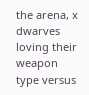the arena, x dwarves loving their weapon type versus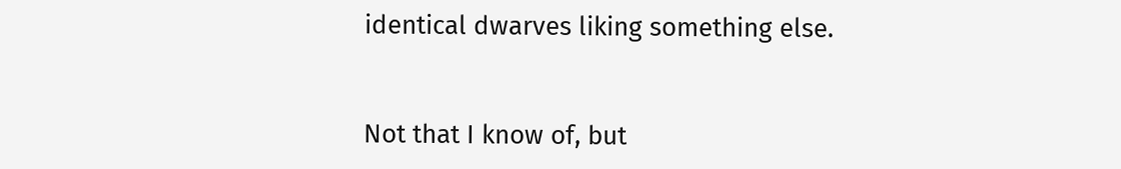identical dwarves liking something else.


Not that I know of, but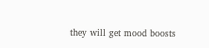they will get mood boosts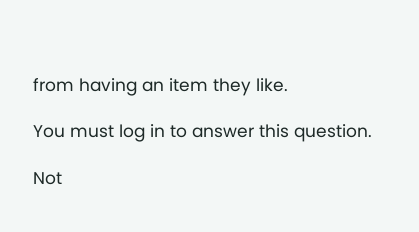from having an item they like.

You must log in to answer this question.

Not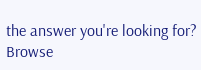the answer you're looking for? Browse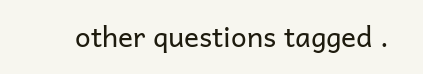other questions tagged .